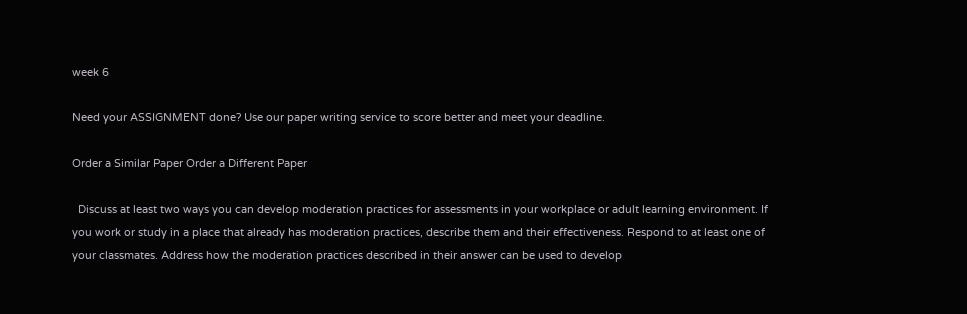week 6

Need your ASSIGNMENT done? Use our paper writing service to score better and meet your deadline.

Order a Similar Paper Order a Different Paper

  Discuss at least two ways you can develop moderation practices for assessments in your workplace or adult learning environment. If you work or study in a place that already has moderation practices, describe them and their effectiveness. Respond to at least one of your classmates. Address how the moderation practices described in their answer can be used to develop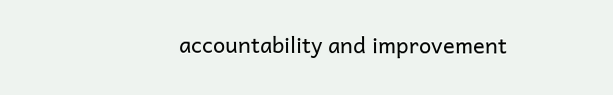accountability and improvement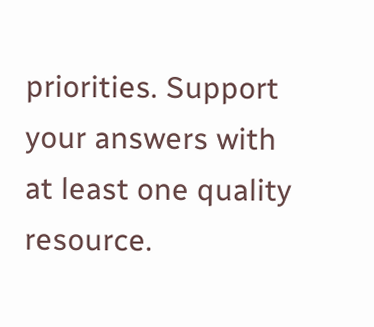priorities. Support your answers with at least one quality resource.